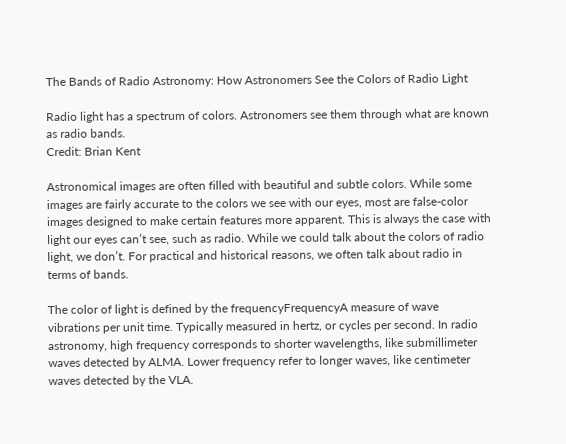The Bands of Radio Astronomy: How Astronomers See the Colors of Radio Light

Radio light has a spectrum of colors. Astronomers see them through what are known as radio bands.
Credit: Brian Kent

Astronomical images are often filled with beautiful and subtle colors. While some images are fairly accurate to the colors we see with our eyes, most are false-color images designed to make certain features more apparent. This is always the case with light our eyes can’t see, such as radio. While we could talk about the colors of radio light, we don’t. For practical and historical reasons, we often talk about radio in terms of bands.

The color of light is defined by the frequencyFrequencyA measure of wave vibrations per unit time. Typically measured in hertz, or cycles per second. In radio astronomy, high frequency corresponds to shorter wavelengths, like submillimeter waves detected by ALMA. Lower frequency refer to longer waves, like centimeter waves detected by the VLA.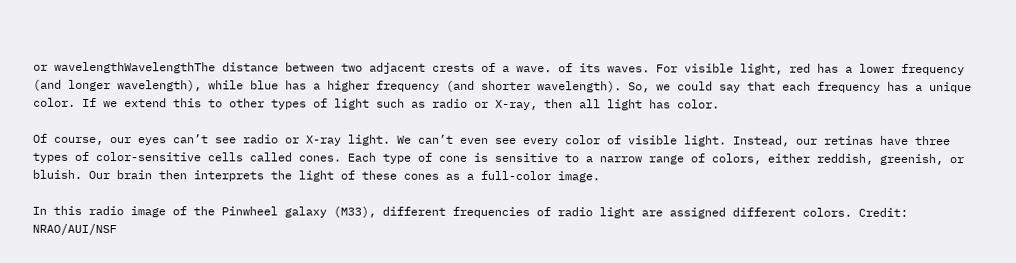or wavelengthWavelengthThe distance between two adjacent crests of a wave. of its waves. For visible light, red has a lower frequency (and longer wavelength), while blue has a higher frequency (and shorter wavelength). So, we could say that each frequency has a unique color. If we extend this to other types of light such as radio or X-ray, then all light has color.

Of course, our eyes can’t see radio or X-ray light. We can’t even see every color of visible light. Instead, our retinas have three types of color-sensitive cells called cones. Each type of cone is sensitive to a narrow range of colors, either reddish, greenish, or bluish. Our brain then interprets the light of these cones as a full-color image.

In this radio image of the Pinwheel galaxy (M33), different frequencies of radio light are assigned different colors. Credit: NRAO/AUI/NSF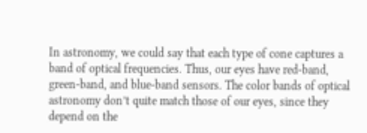In astronomy, we could say that each type of cone captures a band of optical frequencies. Thus, our eyes have red-band, green-band, and blue-band sensors. The color bands of optical astronomy don’t quite match those of our eyes, since they depend on the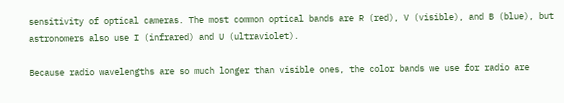sensitivity of optical cameras. The most common optical bands are R (red), V (visible), and B (blue), but astronomers also use I (infrared) and U (ultraviolet).

Because radio wavelengths are so much longer than visible ones, the color bands we use for radio are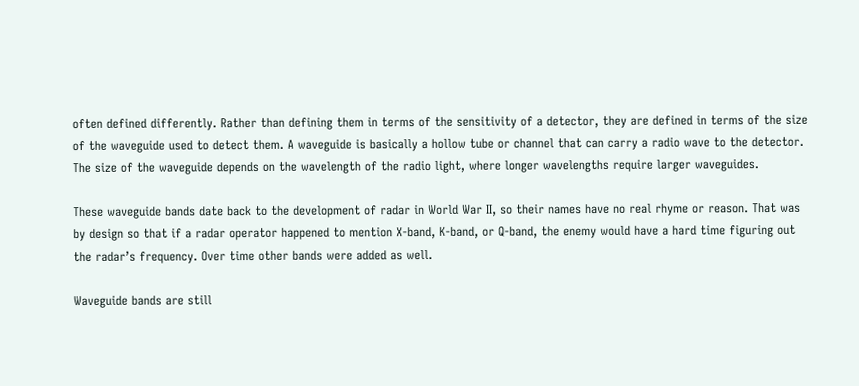often defined differently. Rather than defining them in terms of the sensitivity of a detector, they are defined in terms of the size of the waveguide used to detect them. A waveguide is basically a hollow tube or channel that can carry a radio wave to the detector. The size of the waveguide depends on the wavelength of the radio light, where longer wavelengths require larger waveguides.

These waveguide bands date back to the development of radar in World War II, so their names have no real rhyme or reason. That was by design so that if a radar operator happened to mention X-band, K-band, or Q-band, the enemy would have a hard time figuring out the radar’s frequency. Over time other bands were added as well.

Waveguide bands are still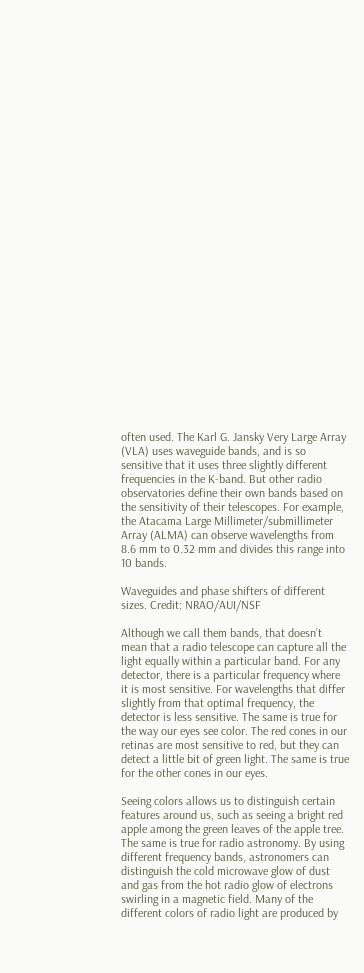often used. The Karl G. Jansky Very Large Array (VLA) uses waveguide bands, and is so sensitive that it uses three slightly different frequencies in the K-band. But other radio observatories define their own bands based on the sensitivity of their telescopes. For example, the Atacama Large Millimeter/submillimeter Array (ALMA) can observe wavelengths from 8.6 mm to 0.32 mm and divides this range into 10 bands.

Waveguides and phase shifters of different sizes. Credit: NRAO/AUI/NSF

Although we call them bands, that doesn’t mean that a radio telescope can capture all the light equally within a particular band. For any detector, there is a particular frequency where it is most sensitive. For wavelengths that differ slightly from that optimal frequency, the detector is less sensitive. The same is true for the way our eyes see color. The red cones in our retinas are most sensitive to red, but they can detect a little bit of green light. The same is true for the other cones in our eyes.

Seeing colors allows us to distinguish certain features around us, such as seeing a bright red apple among the green leaves of the apple tree. The same is true for radio astronomy. By using different frequency bands, astronomers can distinguish the cold microwave glow of dust and gas from the hot radio glow of electrons swirling in a magnetic field. Many of the different colors of radio light are produced by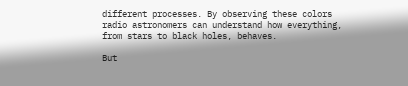different processes. By observing these colors radio astronomers can understand how everything, from stars to black holes, behaves.

But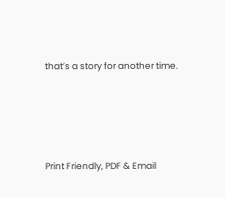that’s a story for another time.




Print Friendly, PDF & Email